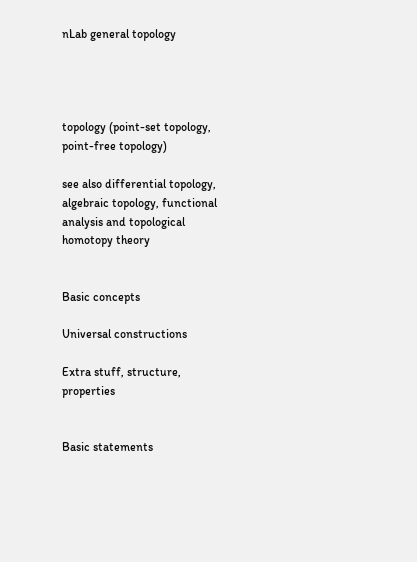nLab general topology




topology (point-set topology, point-free topology)

see also differential topology, algebraic topology, functional analysis and topological homotopy theory


Basic concepts

Universal constructions

Extra stuff, structure, properties


Basic statements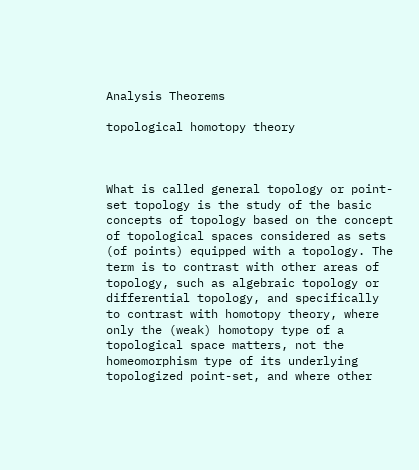Analysis Theorems

topological homotopy theory



What is called general topology or point-set topology is the study of the basic concepts of topology based on the concept of topological spaces considered as sets (of points) equipped with a topology. The term is to contrast with other areas of topology, such as algebraic topology or differential topology, and specifically to contrast with homotopy theory, where only the (weak) homotopy type of a topological space matters, not the homeomorphism type of its underlying topologized point-set, and where other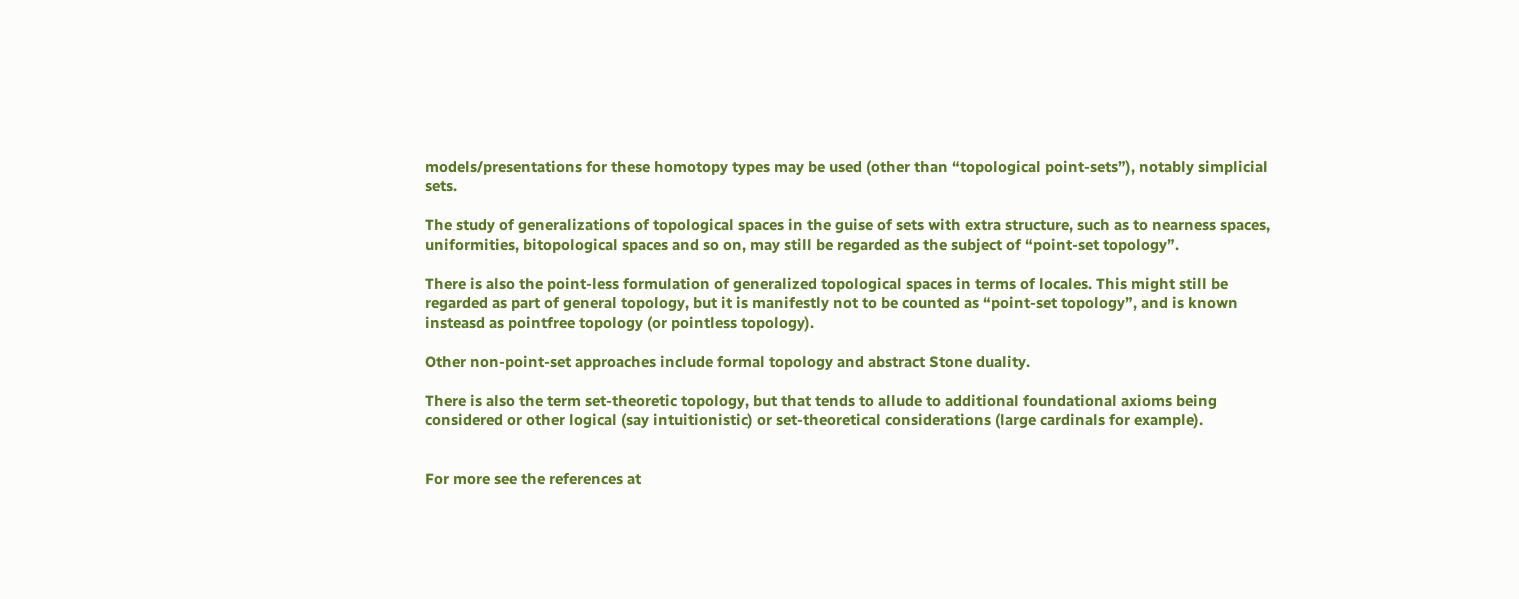models/presentations for these homotopy types may be used (other than “topological point-sets”), notably simplicial sets.

The study of generalizations of topological spaces in the guise of sets with extra structure, such as to nearness spaces, uniformities, bitopological spaces and so on, may still be regarded as the subject of “point-set topology”.

There is also the point-less formulation of generalized topological spaces in terms of locales. This might still be regarded as part of general topology, but it is manifestly not to be counted as “point-set topology”, and is known insteasd as pointfree topology (or pointless topology).

Other non-point-set approaches include formal topology and abstract Stone duality.

There is also the term set-theoretic topology, but that tends to allude to additional foundational axioms being considered or other logical (say intuitionistic) or set-theoretical considerations (large cardinals for example).


For more see the references at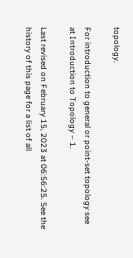topology.

For introduction to general or point-set topology see at Introduction to Topology – 1.

Last revised on February 15, 2023 at 06:56:25. See the history of this page for a list of all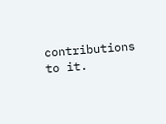contributions to it.